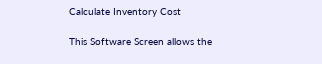Calculate Inventory Cost

This Software Screen allows the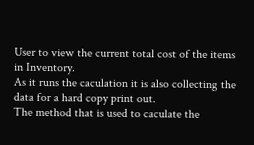User to view the current total cost of the items in Inventory.
As it runs the caculation it is also collecting the data for a hard copy print out.
The method that is used to caculate the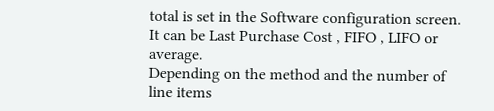total is set in the Software configuration screen.
It can be Last Purchase Cost , FIFO , LIFO or average.
Depending on the method and the number of line items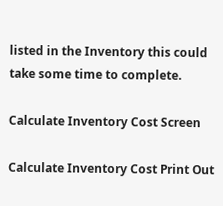listed in the Inventory this could take some time to complete.

Calculate Inventory Cost Screen

Calculate Inventory Cost Print Out